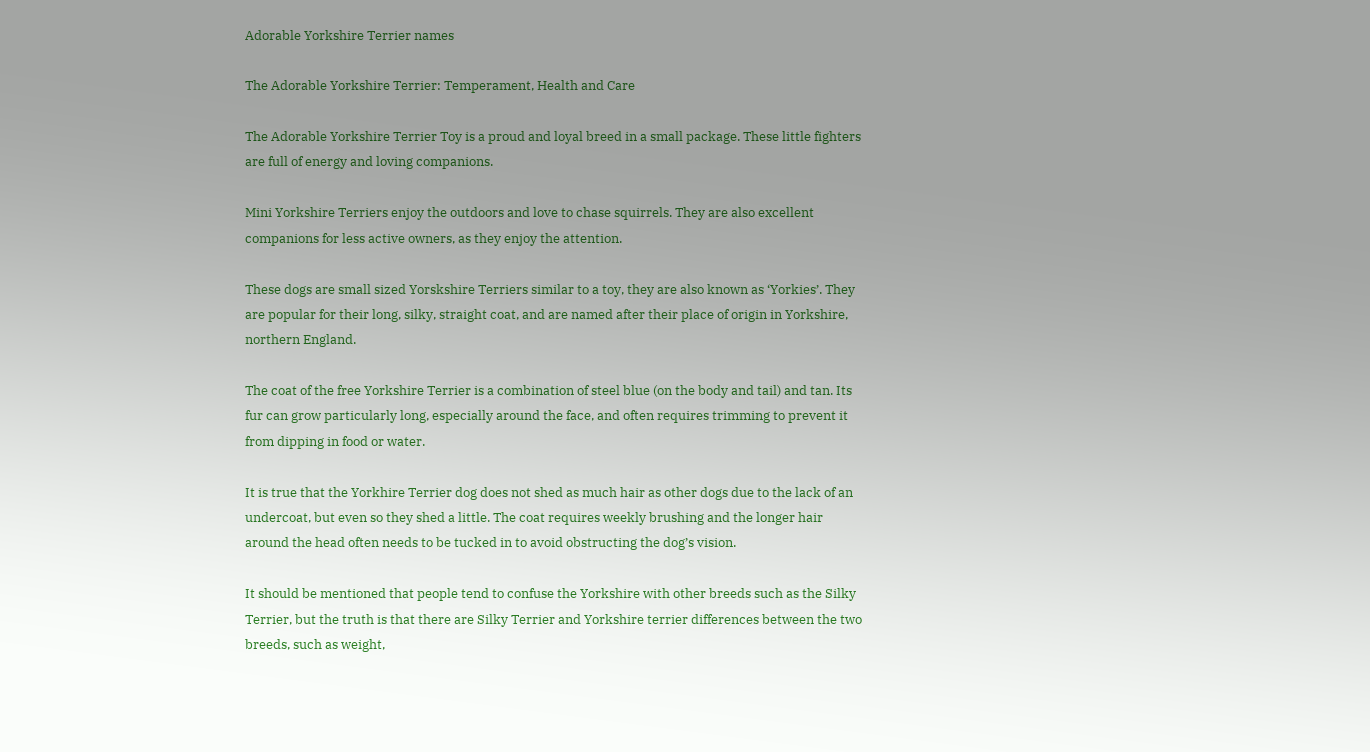Adorable Yorkshire Terrier names

The Adorable Yorkshire Terrier: Temperament, Health and Care

The Adorable Yorkshire Terrier Toy is a proud and loyal breed in a small package. These little fighters are full of energy and loving companions.

Mini Yorkshire Terriers enjoy the outdoors and love to chase squirrels. They are also excellent companions for less active owners, as they enjoy the attention.

These dogs are small sized Yorskshire Terriers similar to a toy, they are also known as ‘Yorkies’. They are popular for their long, silky, straight coat, and are named after their place of origin in Yorkshire, northern England.

The coat of the free Yorkshire Terrier is a combination of steel blue (on the body and tail) and tan. Its fur can grow particularly long, especially around the face, and often requires trimming to prevent it from dipping in food or water.

It is true that the Yorkhire Terrier dog does not shed as much hair as other dogs due to the lack of an undercoat, but even so they shed a little. The coat requires weekly brushing and the longer hair around the head often needs to be tucked in to avoid obstructing the dog’s vision.

It should be mentioned that people tend to confuse the Yorkshire with other breeds such as the Silky Terrier, but the truth is that there are Silky Terrier and Yorkshire terrier differences between the two breeds, such as weight,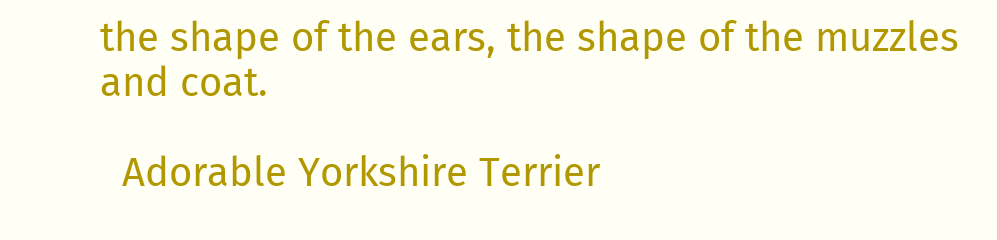the shape of the ears, the shape of the muzzles and coat.

  Adorable Yorkshire Terrier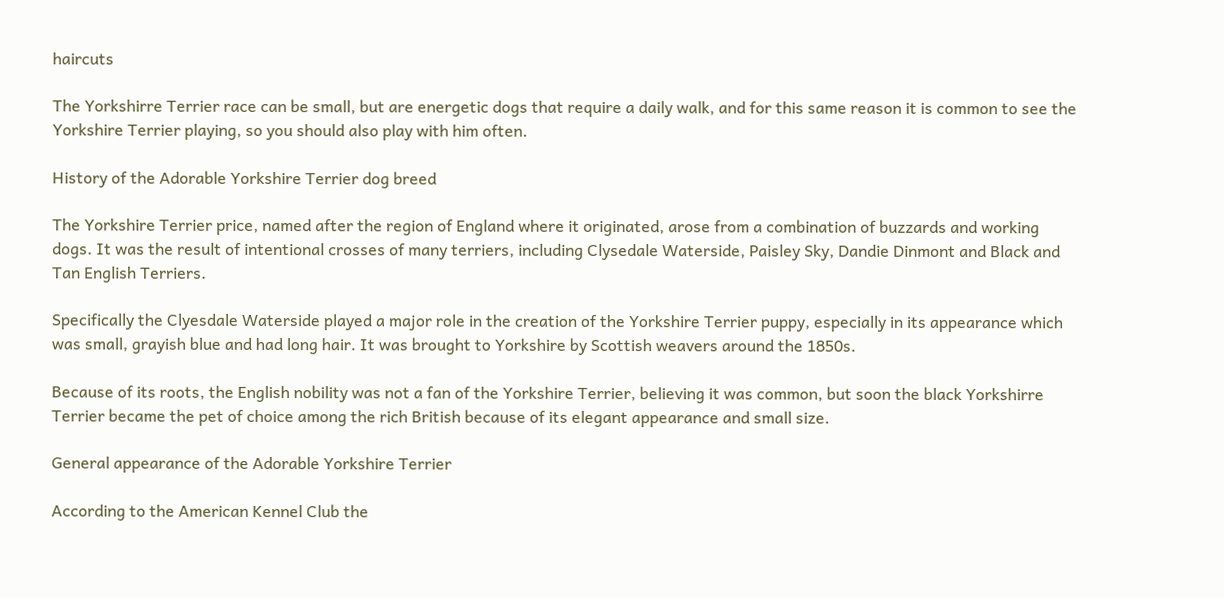haircuts

The Yorkshirre Terrier race can be small, but are energetic dogs that require a daily walk, and for this same reason it is common to see the Yorkshire Terrier playing, so you should also play with him often.

History of the Adorable Yorkshire Terrier dog breed

The Yorkshire Terrier price, named after the region of England where it originated, arose from a combination of buzzards and working dogs. It was the result of intentional crosses of many terriers, including Clysedale Waterside, Paisley Sky, Dandie Dinmont and Black and Tan English Terriers.

Specifically the Clyesdale Waterside played a major role in the creation of the Yorkshire Terrier puppy, especially in its appearance which was small, grayish blue and had long hair. It was brought to Yorkshire by Scottish weavers around the 1850s.

Because of its roots, the English nobility was not a fan of the Yorkshire Terrier, believing it was common, but soon the black Yorkshirre Terrier became the pet of choice among the rich British because of its elegant appearance and small size.

General appearance of the Adorable Yorkshire Terrier

According to the American Kennel Club the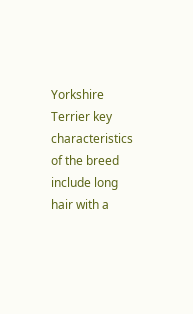Yorkshire Terrier key characteristics of the breed include long hair with a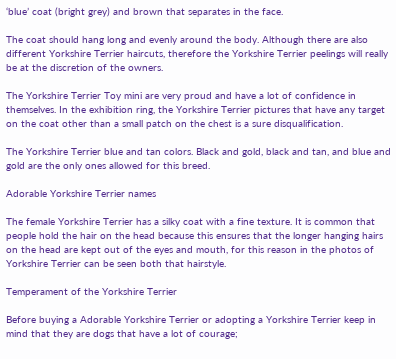‘blue’ coat (bright grey) and brown that separates in the face.

The coat should hang long and evenly around the body. Although there are also different Yorkshire Terrier haircuts, therefore the Yorkshire Terrier peelings will really be at the discretion of the owners.

The Yorkshire Terrier Toy mini are very proud and have a lot of confidence in themselves. In the exhibition ring, the Yorkshire Terrier pictures that have any target on the coat other than a small patch on the chest is a sure disqualification.

The Yorkshire Terrier blue and tan colors. Black and gold, black and tan, and blue and gold are the only ones allowed for this breed.

Adorable Yorkshire Terrier names

The female Yorkshire Terrier has a silky coat with a fine texture. It is common that people hold the hair on the head because this ensures that the longer hanging hairs on the head are kept out of the eyes and mouth, for this reason in the photos of Yorkshire Terrier can be seen both that hairstyle.

Temperament of the Yorkshire Terrier

Before buying a Adorable Yorkshire Terrier or adopting a Yorkshire Terrier keep in mind that they are dogs that have a lot of courage;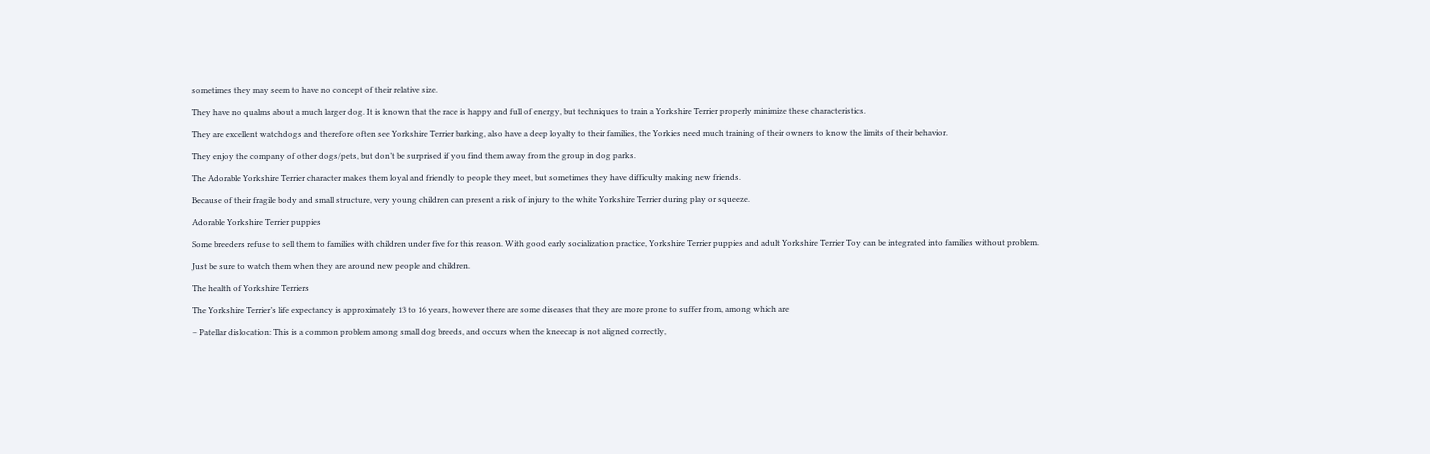sometimes they may seem to have no concept of their relative size.

They have no qualms about a much larger dog. It is known that the race is happy and full of energy, but techniques to train a Yorkshire Terrier properly minimize these characteristics.

They are excellent watchdogs and therefore often see Yorkshire Terrier barking, also have a deep loyalty to their families, the Yorkies need much training of their owners to know the limits of their behavior.

They enjoy the company of other dogs/pets, but don’t be surprised if you find them away from the group in dog parks.

The Adorable Yorkshire Terrier character makes them loyal and friendly to people they meet, but sometimes they have difficulty making new friends.

Because of their fragile body and small structure, very young children can present a risk of injury to the white Yorkshire Terrier during play or squeeze.

Adorable Yorkshire Terrier puppies

Some breeders refuse to sell them to families with children under five for this reason. With good early socialization practice, Yorkshire Terrier puppies and adult Yorkshire Terrier Toy can be integrated into families without problem.

Just be sure to watch them when they are around new people and children.

The health of Yorkshire Terriers

The Yorkshire Terrier’s life expectancy is approximately 13 to 16 years, however there are some diseases that they are more prone to suffer from, among which are

– Patellar dislocation: This is a common problem among small dog breeds, and occurs when the kneecap is not aligned correctly,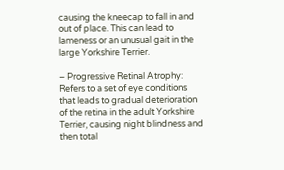causing the kneecap to fall in and out of place. This can lead to lameness or an unusual gait in the large Yorkshire Terrier.

– Progressive Retinal Atrophy: Refers to a set of eye conditions that leads to gradual deterioration of the retina in the adult Yorkshire Terrier, causing night blindness and then total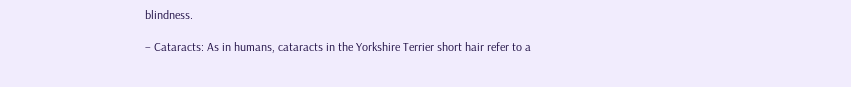blindness.

– Cataracts: As in humans, cataracts in the Yorkshire Terrier short hair refer to a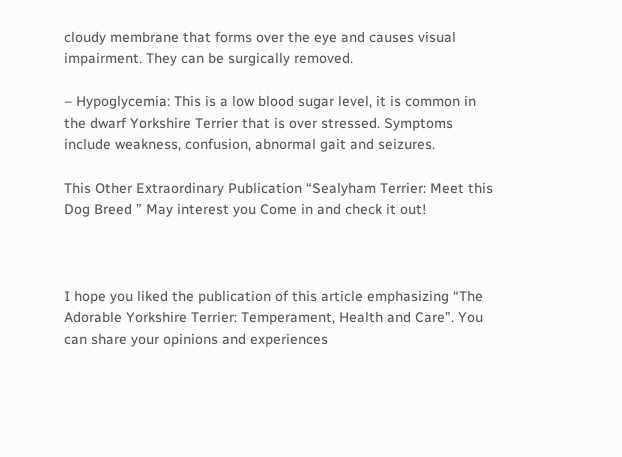cloudy membrane that forms over the eye and causes visual impairment. They can be surgically removed.

– Hypoglycemia: This is a low blood sugar level, it is common in the dwarf Yorkshire Terrier that is over stressed. Symptoms include weakness, confusion, abnormal gait and seizures.

This Other Extraordinary Publication “Sealyham Terrier: Meet this Dog Breed ” May interest you Come in and check it out!



I hope you liked the publication of this article emphasizing “The Adorable Yorkshire Terrier: Temperament, Health and Care”. You can share your opinions and experiences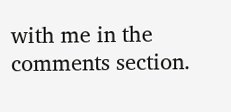with me in the comments section.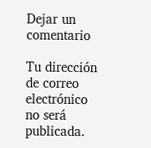Dejar un comentario

Tu dirección de correo electrónico no será publicada.